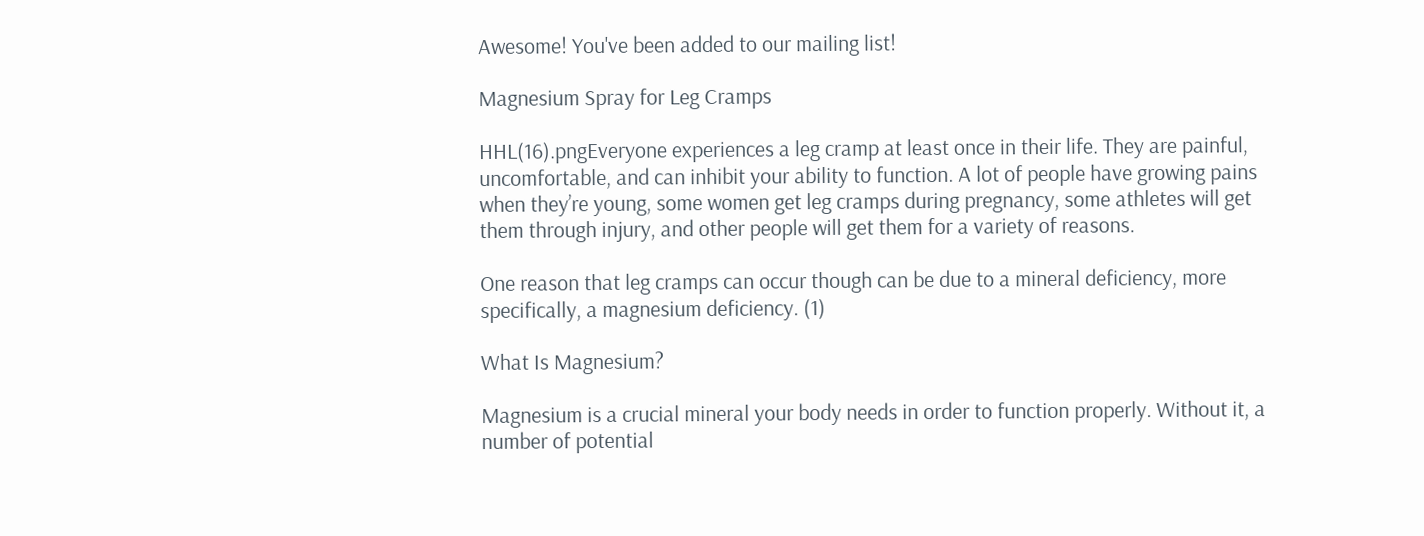Awesome! You've been added to our mailing list!

Magnesium Spray for Leg Cramps

HHL(16).pngEveryone experiences a leg cramp at least once in their life. They are painful, uncomfortable, and can inhibit your ability to function. A lot of people have growing pains when they’re young, some women get leg cramps during pregnancy, some athletes will get them through injury, and other people will get them for a variety of reasons.

One reason that leg cramps can occur though can be due to a mineral deficiency, more specifically, a magnesium deficiency. (1)

What Is Magnesium?

Magnesium is a crucial mineral your body needs in order to function properly. Without it, a number of potential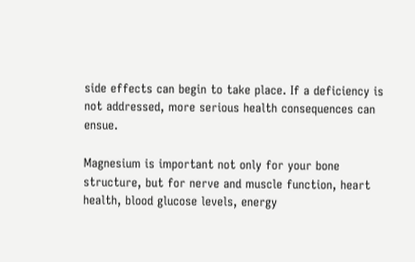side effects can begin to take place. If a deficiency is not addressed, more serious health consequences can ensue.

Magnesium is important not only for your bone structure, but for nerve and muscle function, heart health, blood glucose levels, energy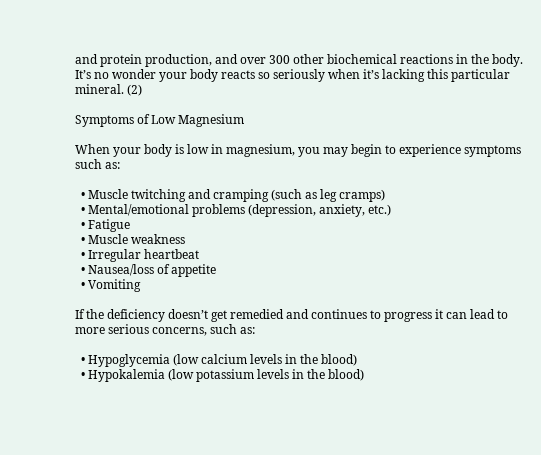and protein production, and over 300 other biochemical reactions in the body. It’s no wonder your body reacts so seriously when it’s lacking this particular mineral. (2)

Symptoms of Low Magnesium

When your body is low in magnesium, you may begin to experience symptoms such as:

  • Muscle twitching and cramping (such as leg cramps)
  • Mental/emotional problems (depression, anxiety, etc.)
  • Fatigue
  • Muscle weakness
  • Irregular heartbeat
  • Nausea/loss of appetite
  • Vomiting

If the deficiency doesn’t get remedied and continues to progress it can lead to more serious concerns, such as:

  • Hypoglycemia (low calcium levels in the blood)
  • Hypokalemia (low potassium levels in the blood)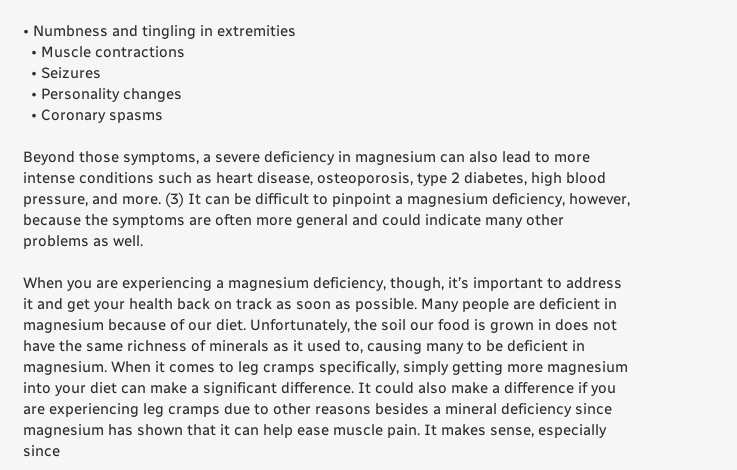• Numbness and tingling in extremities
  • Muscle contractions
  • Seizures
  • Personality changes
  • Coronary spasms

Beyond those symptoms, a severe deficiency in magnesium can also lead to more intense conditions such as heart disease, osteoporosis, type 2 diabetes, high blood pressure, and more. (3) It can be difficult to pinpoint a magnesium deficiency, however, because the symptoms are often more general and could indicate many other problems as well.

When you are experiencing a magnesium deficiency, though, it’s important to address it and get your health back on track as soon as possible. Many people are deficient in magnesium because of our diet. Unfortunately, the soil our food is grown in does not have the same richness of minerals as it used to, causing many to be deficient in magnesium. When it comes to leg cramps specifically, simply getting more magnesium into your diet can make a significant difference. It could also make a difference if you are experiencing leg cramps due to other reasons besides a mineral deficiency since magnesium has shown that it can help ease muscle pain. It makes sense, especially since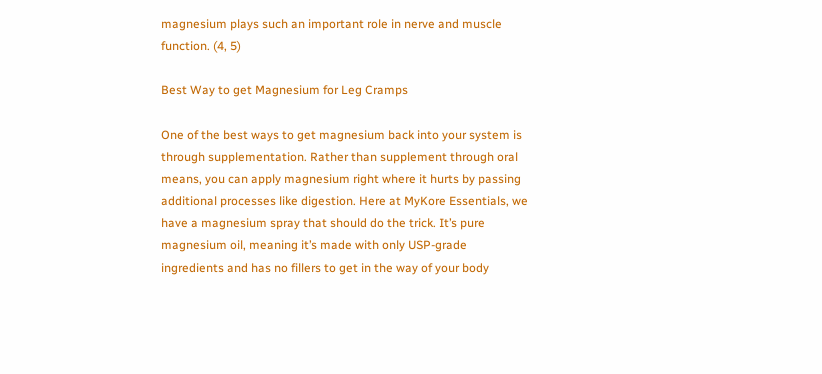magnesium plays such an important role in nerve and muscle function. (4, 5)

Best Way to get Magnesium for Leg Cramps

One of the best ways to get magnesium back into your system is through supplementation. Rather than supplement through oral means, you can apply magnesium right where it hurts by passing additional processes like digestion. Here at MyKore Essentials, we have a magnesium spray that should do the trick. It’s pure magnesium oil, meaning it’s made with only USP-grade ingredients and has no fillers to get in the way of your body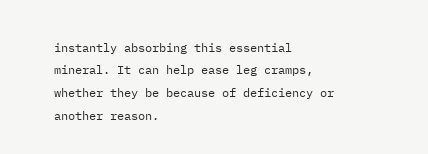instantly absorbing this essential mineral. It can help ease leg cramps, whether they be because of deficiency or another reason.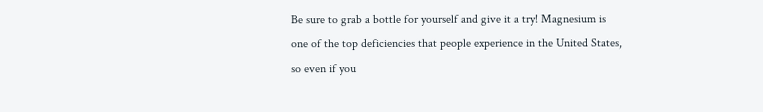Be sure to grab a bottle for yourself and give it a try! Magnesium is one of the top deficiencies that people experience in the United States, so even if you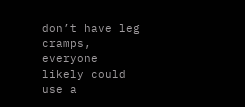don’t have leg cramps, everyone likely could use a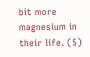bit more magnesium in their life. (5)